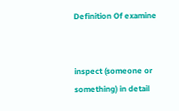Definition Of examine


inspect (someone or something) in detail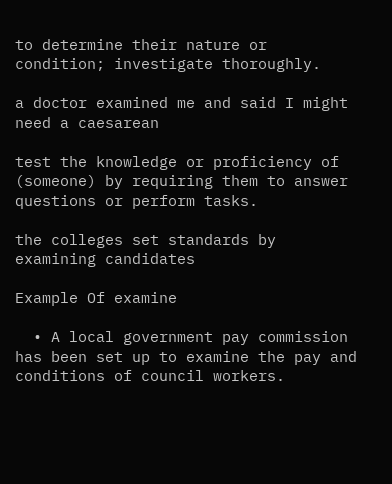to determine their nature or condition; investigate thoroughly.

a doctor examined me and said I might need a caesarean

test the knowledge or proficiency of (someone) by requiring them to answer questions or perform tasks.

the colleges set standards by examining candidates

Example Of examine

  • A local government pay commission has been set up to examine the pay and conditions of council workers.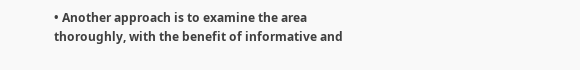• Another approach is to examine the area thoroughly, with the benefit of informative and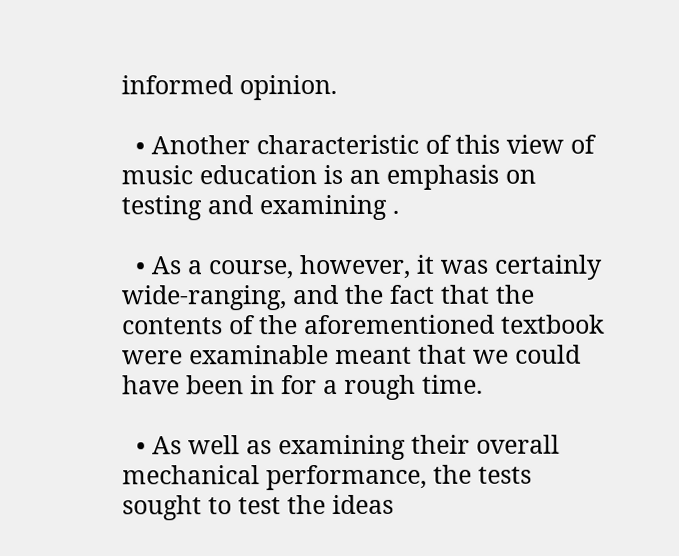informed opinion.

  • Another characteristic of this view of music education is an emphasis on testing and examining .

  • As a course, however, it was certainly wide-ranging, and the fact that the contents of the aforementioned textbook were examinable meant that we could have been in for a rough time.

  • As well as examining their overall mechanical performance, the tests sought to test the ideas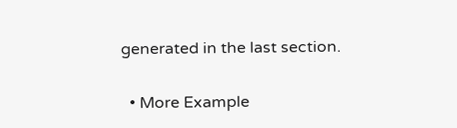generated in the last section.

  • More Example